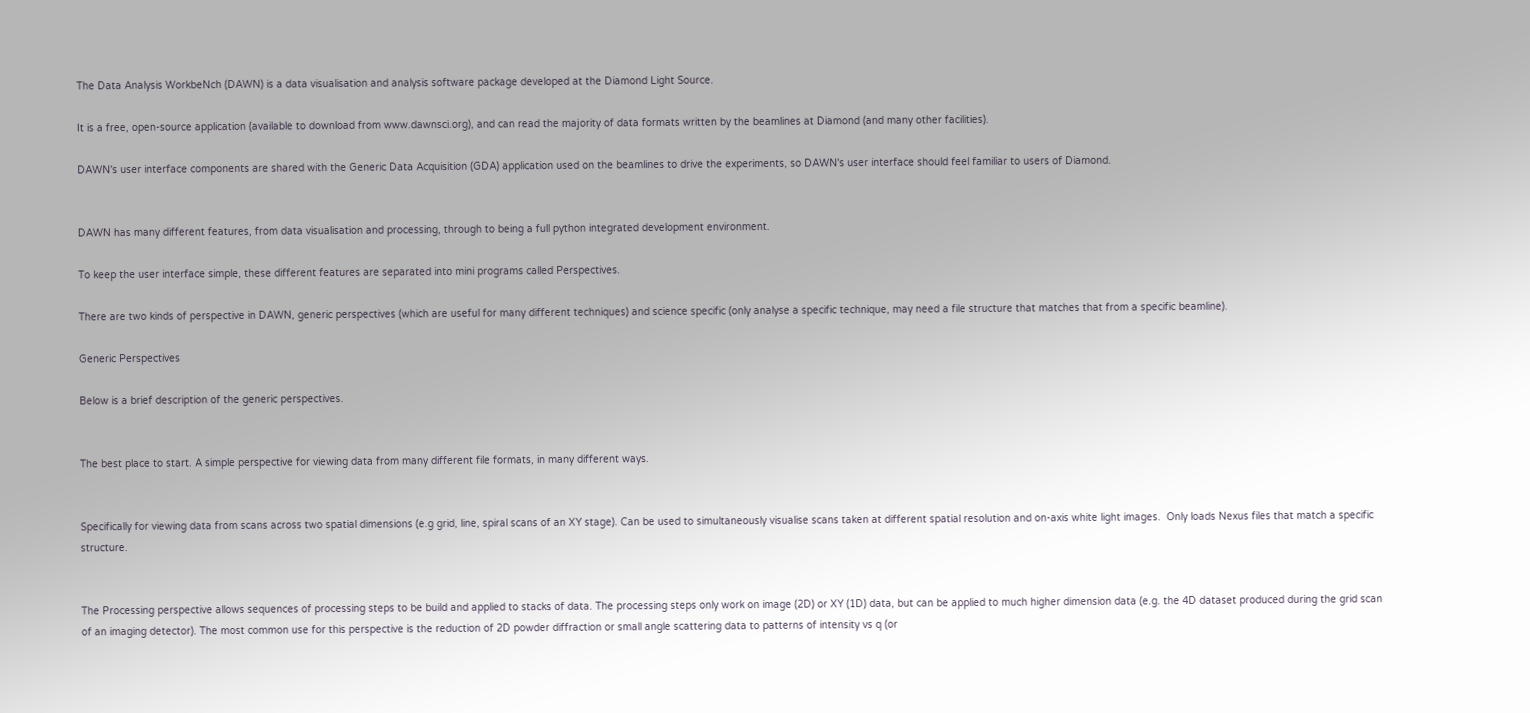The Data Analysis WorkbeNch (DAWN) is a data visualisation and analysis software package developed at the Diamond Light Source.

It is a free, open-source application (available to download from www.dawnsci.org), and can read the majority of data formats written by the beamlines at Diamond (and many other facilities).

DAWN's user interface components are shared with the Generic Data Acquisition (GDA) application used on the beamlines to drive the experiments, so DAWN's user interface should feel familiar to users of Diamond.


DAWN has many different features, from data visualisation and processing, through to being a full python integrated development environment.

To keep the user interface simple, these different features are separated into mini programs called Perspectives.

There are two kinds of perspective in DAWN, generic perspectives (which are useful for many different techniques) and science specific (only analyse a specific technique, may need a file structure that matches that from a specific beamline).

Generic Perspectives

Below is a brief description of the generic perspectives.


The best place to start. A simple perspective for viewing data from many different file formats, in many different ways.


Specifically for viewing data from scans across two spatial dimensions (e.g grid, line, spiral scans of an XY stage). Can be used to simultaneously visualise scans taken at different spatial resolution and on-axis white light images.  Only loads Nexus files that match a specific structure.


The Processing perspective allows sequences of processing steps to be build and applied to stacks of data. The processing steps only work on image (2D) or XY (1D) data, but can be applied to much higher dimension data (e.g. the 4D dataset produced during the grid scan of an imaging detector). The most common use for this perspective is the reduction of 2D powder diffraction or small angle scattering data to patterns of intensity vs q (or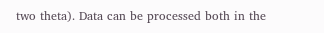two theta). Data can be processed both in the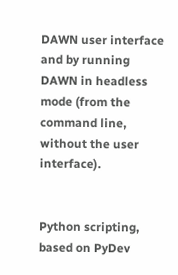DAWN user interface and by running DAWN in headless mode (from the command line, without the user interface).


Python scripting, based on PyDev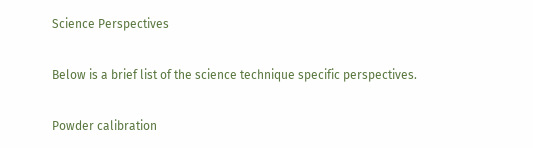Science Perspectives

Below is a brief list of the science technique specific perspectives.

Powder calibration